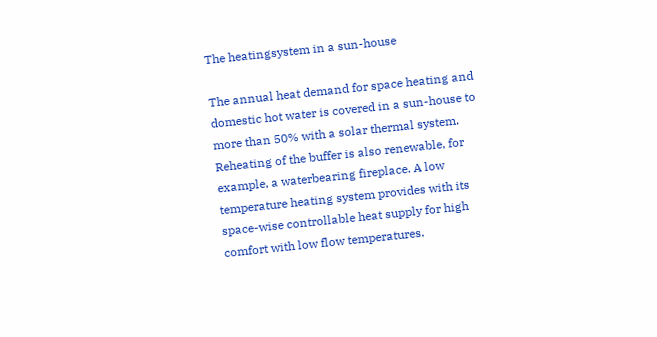The heatingsystem in a sun-house

The annual heat demand for space heating and domestic hot water is covered in a sun-house to more than 50% with a solar thermal system. Reheating of the buffer is also renewable, for example, a waterbearing fireplace. A low temperature heating system provides with its space-wise controllable heat supply for high comfort with low flow temperatures.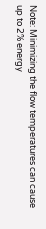Note: Minimizing the flow temperatures can cause up to 2% energy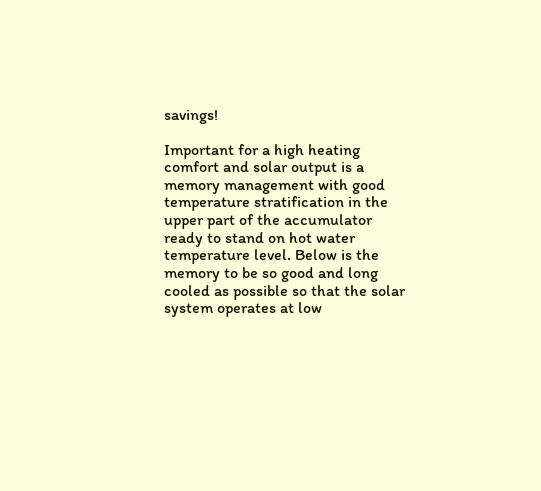savings!

Important for a high heating comfort and solar output is a memory management with good temperature stratification in the upper part of the accumulator ready to stand on hot water temperature level. Below is the memory to be so good and long cooled as possible so that the solar system operates at low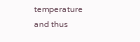temperature and thus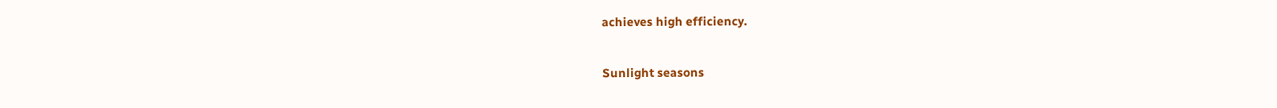achieves high efficiency.

Sunlight seasons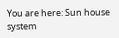You are here: Sun house system